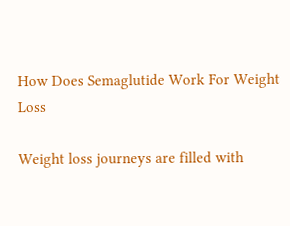How Does Semaglutide Work For Weight Loss

Weight loss journeys are filled with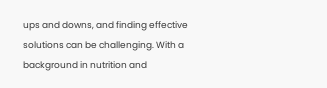ups and downs, and finding effective solutions can be challenging. With a background in nutrition and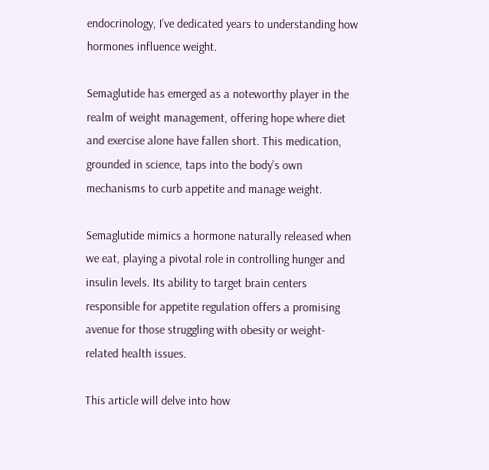endocrinology, I’ve dedicated years to understanding how hormones influence weight.

Semaglutide has emerged as a noteworthy player in the realm of weight management, offering hope where diet and exercise alone have fallen short. This medication, grounded in science, taps into the body’s own mechanisms to curb appetite and manage weight.

Semaglutide mimics a hormone naturally released when we eat, playing a pivotal role in controlling hunger and insulin levels. Its ability to target brain centers responsible for appetite regulation offers a promising avenue for those struggling with obesity or weight-related health issues.

This article will delve into how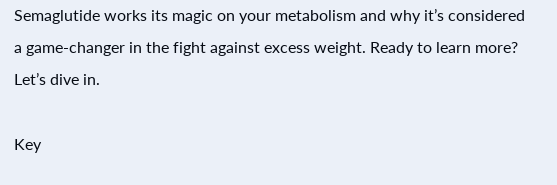Semaglutide works its magic on your metabolism and why it’s considered a game-changer in the fight against excess weight. Ready to learn more? Let’s dive in.

Key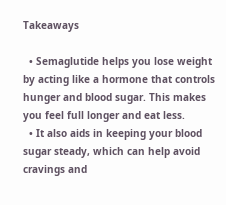Takeaways

  • Semaglutide helps you lose weight by acting like a hormone that controls hunger and blood sugar. This makes you feel full longer and eat less.
  • It also aids in keeping your blood sugar steady, which can help avoid cravings and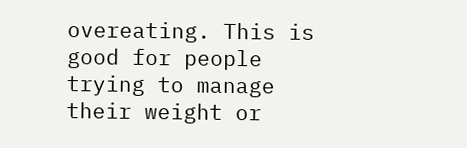overeating. This is good for people trying to manage their weight or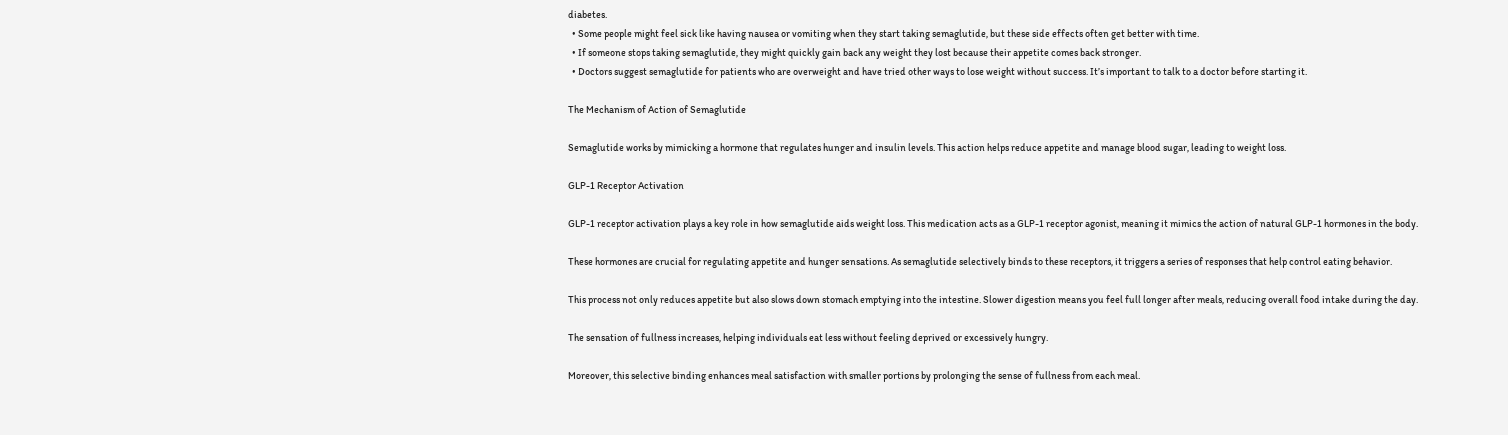diabetes.
  • Some people might feel sick like having nausea or vomiting when they start taking semaglutide, but these side effects often get better with time.
  • If someone stops taking semaglutide, they might quickly gain back any weight they lost because their appetite comes back stronger.
  • Doctors suggest semaglutide for patients who are overweight and have tried other ways to lose weight without success. It’s important to talk to a doctor before starting it.

The Mechanism of Action of Semaglutide

Semaglutide works by mimicking a hormone that regulates hunger and insulin levels. This action helps reduce appetite and manage blood sugar, leading to weight loss.

GLP-1 Receptor Activation

GLP-1 receptor activation plays a key role in how semaglutide aids weight loss. This medication acts as a GLP-1 receptor agonist, meaning it mimics the action of natural GLP-1 hormones in the body.

These hormones are crucial for regulating appetite and hunger sensations. As semaglutide selectively binds to these receptors, it triggers a series of responses that help control eating behavior.

This process not only reduces appetite but also slows down stomach emptying into the intestine. Slower digestion means you feel full longer after meals, reducing overall food intake during the day.

The sensation of fullness increases, helping individuals eat less without feeling deprived or excessively hungry.

Moreover, this selective binding enhances meal satisfaction with smaller portions by prolonging the sense of fullness from each meal.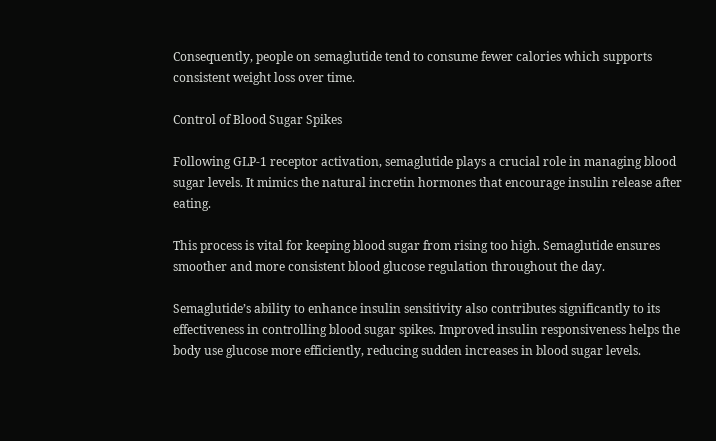Consequently, people on semaglutide tend to consume fewer calories which supports consistent weight loss over time.

Control of Blood Sugar Spikes

Following GLP-1 receptor activation, semaglutide plays a crucial role in managing blood sugar levels. It mimics the natural incretin hormones that encourage insulin release after eating.

This process is vital for keeping blood sugar from rising too high. Semaglutide ensures smoother and more consistent blood glucose regulation throughout the day.

Semaglutide’s ability to enhance insulin sensitivity also contributes significantly to its effectiveness in controlling blood sugar spikes. Improved insulin responsiveness helps the body use glucose more efficiently, reducing sudden increases in blood sugar levels.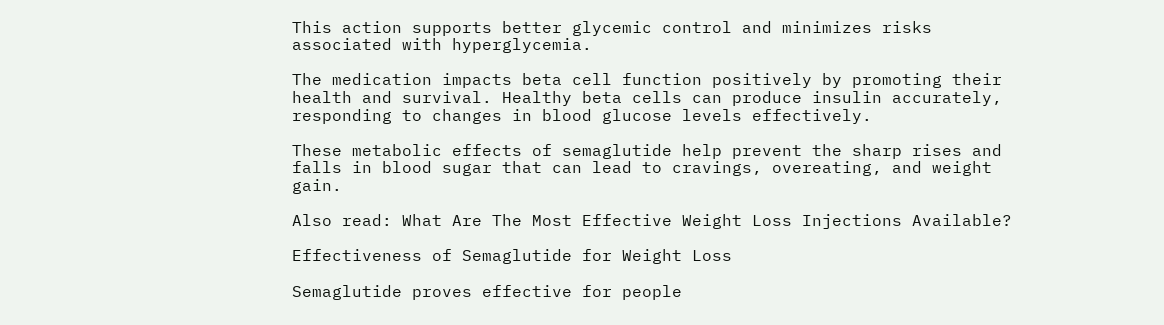This action supports better glycemic control and minimizes risks associated with hyperglycemia.

The medication impacts beta cell function positively by promoting their health and survival. Healthy beta cells can produce insulin accurately, responding to changes in blood glucose levels effectively.

These metabolic effects of semaglutide help prevent the sharp rises and falls in blood sugar that can lead to cravings, overeating, and weight gain.

Also read: What Are The Most Effective Weight Loss Injections Available?

Effectiveness of Semaglutide for Weight Loss

Semaglutide proves effective for people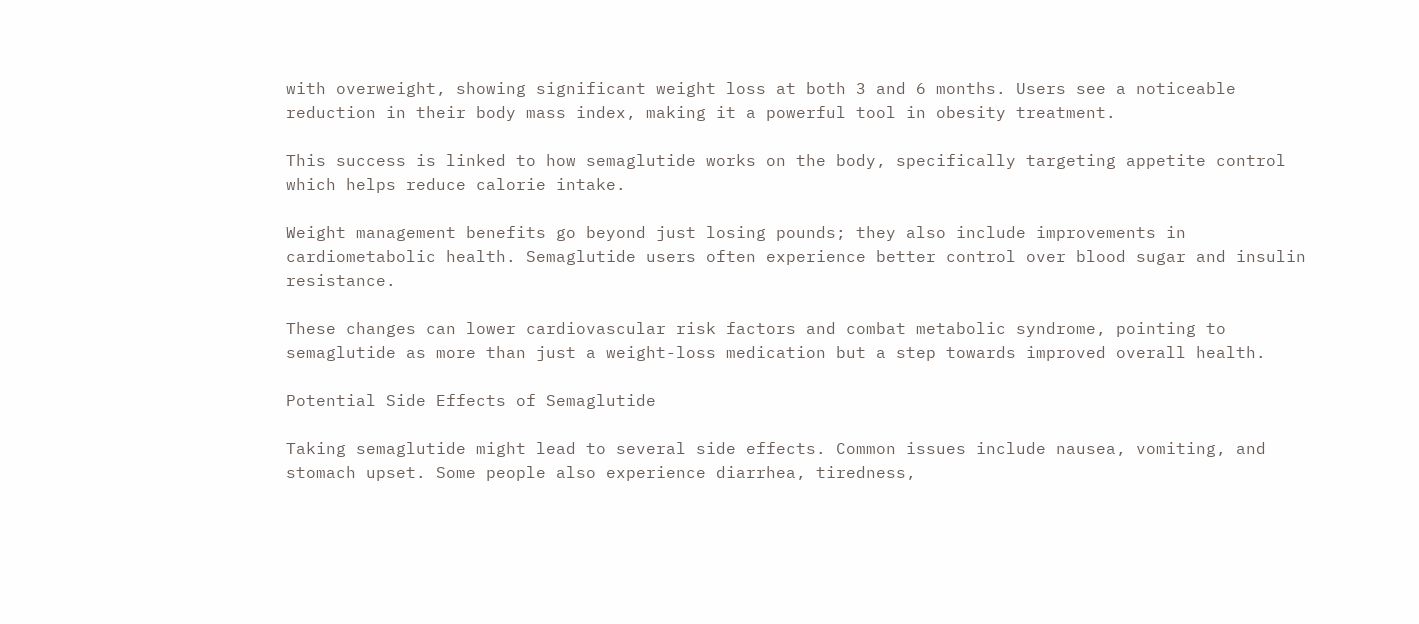with overweight, showing significant weight loss at both 3 and 6 months. Users see a noticeable reduction in their body mass index, making it a powerful tool in obesity treatment.

This success is linked to how semaglutide works on the body, specifically targeting appetite control which helps reduce calorie intake.

Weight management benefits go beyond just losing pounds; they also include improvements in cardiometabolic health. Semaglutide users often experience better control over blood sugar and insulin resistance.

These changes can lower cardiovascular risk factors and combat metabolic syndrome, pointing to semaglutide as more than just a weight-loss medication but a step towards improved overall health.

Potential Side Effects of Semaglutide

Taking semaglutide might lead to several side effects. Common issues include nausea, vomiting, and stomach upset. Some people also experience diarrhea, tiredness,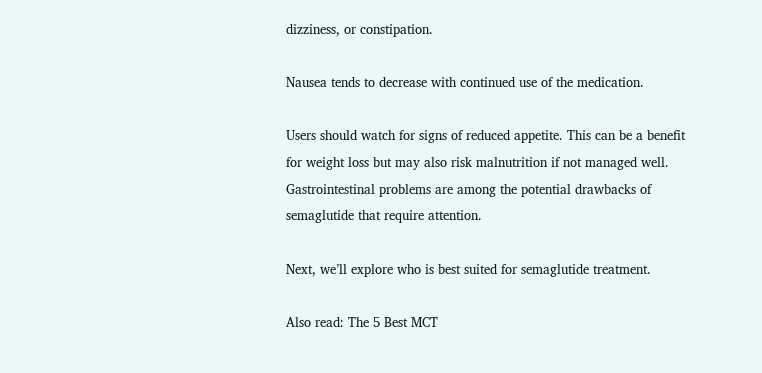dizziness, or constipation.

Nausea tends to decrease with continued use of the medication.

Users should watch for signs of reduced appetite. This can be a benefit for weight loss but may also risk malnutrition if not managed well. Gastrointestinal problems are among the potential drawbacks of semaglutide that require attention.

Next, we’ll explore who is best suited for semaglutide treatment.

Also read: The 5 Best MCT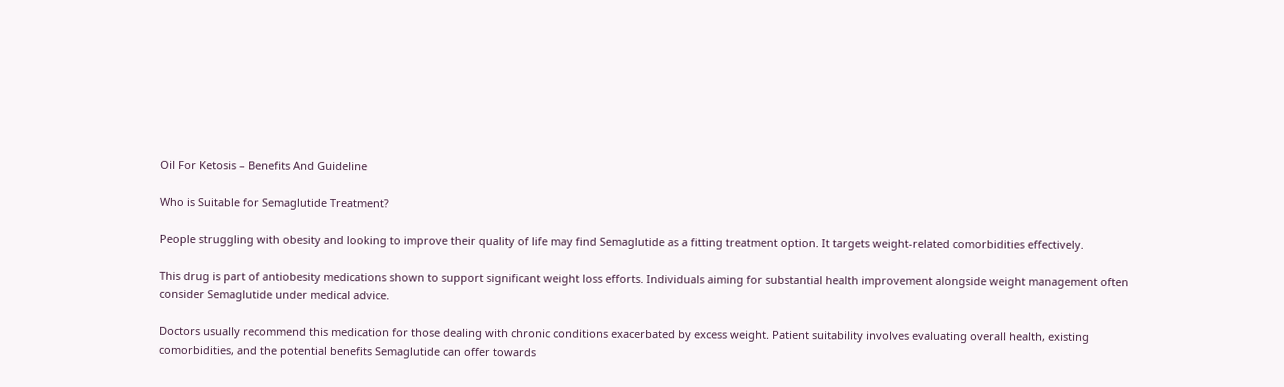Oil For Ketosis – Benefits And Guideline

Who is Suitable for Semaglutide Treatment?

People struggling with obesity and looking to improve their quality of life may find Semaglutide as a fitting treatment option. It targets weight-related comorbidities effectively.

This drug is part of antiobesity medications shown to support significant weight loss efforts. Individuals aiming for substantial health improvement alongside weight management often consider Semaglutide under medical advice.

Doctors usually recommend this medication for those dealing with chronic conditions exacerbated by excess weight. Patient suitability involves evaluating overall health, existing comorbidities, and the potential benefits Semaglutide can offer towards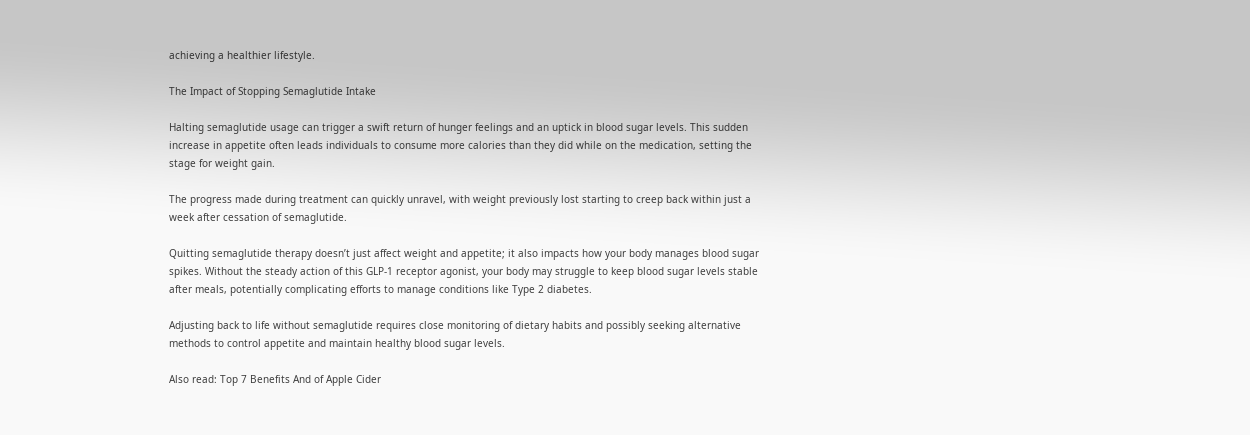achieving a healthier lifestyle.

The Impact of Stopping Semaglutide Intake

Halting semaglutide usage can trigger a swift return of hunger feelings and an uptick in blood sugar levels. This sudden increase in appetite often leads individuals to consume more calories than they did while on the medication, setting the stage for weight gain.

The progress made during treatment can quickly unravel, with weight previously lost starting to creep back within just a week after cessation of semaglutide.

Quitting semaglutide therapy doesn’t just affect weight and appetite; it also impacts how your body manages blood sugar spikes. Without the steady action of this GLP-1 receptor agonist, your body may struggle to keep blood sugar levels stable after meals, potentially complicating efforts to manage conditions like Type 2 diabetes.

Adjusting back to life without semaglutide requires close monitoring of dietary habits and possibly seeking alternative methods to control appetite and maintain healthy blood sugar levels.

Also read: Top 7 Benefits And of Apple Cider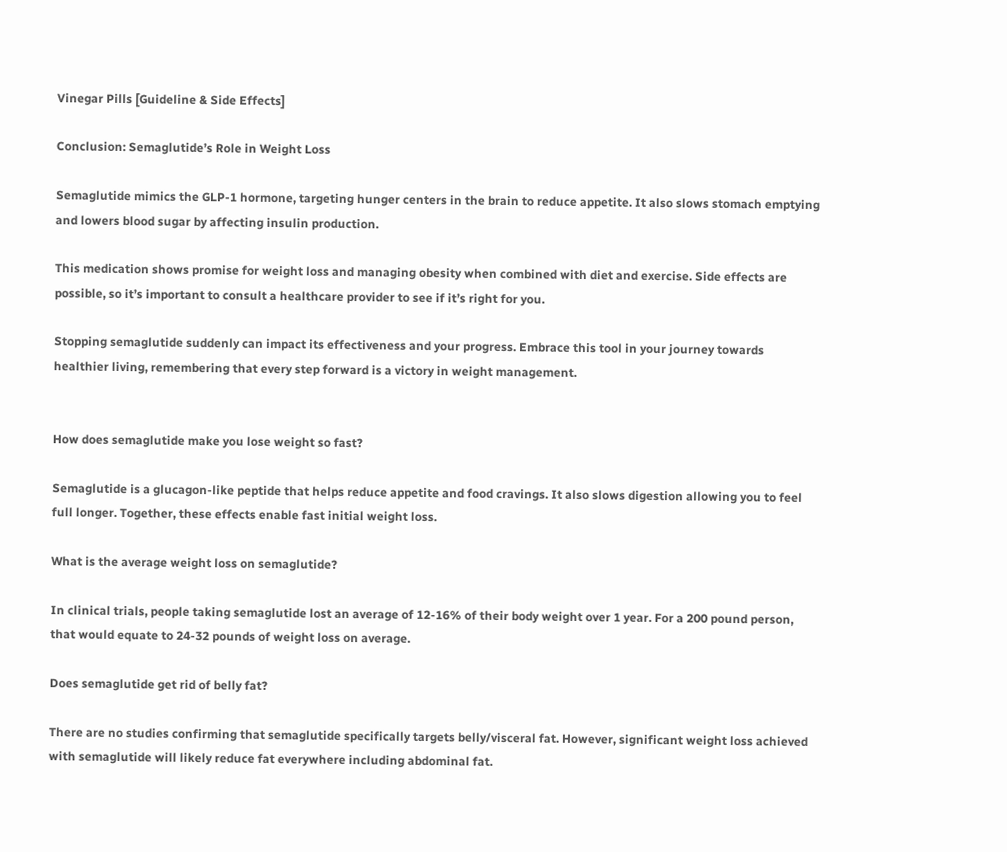Vinegar Pills [Guideline & Side Effects]

Conclusion: Semaglutide’s Role in Weight Loss

Semaglutide mimics the GLP-1 hormone, targeting hunger centers in the brain to reduce appetite. It also slows stomach emptying and lowers blood sugar by affecting insulin production.

This medication shows promise for weight loss and managing obesity when combined with diet and exercise. Side effects are possible, so it’s important to consult a healthcare provider to see if it’s right for you.

Stopping semaglutide suddenly can impact its effectiveness and your progress. Embrace this tool in your journey towards healthier living, remembering that every step forward is a victory in weight management.


How does semaglutide make you lose weight so fast?

Semaglutide is a glucagon-like peptide that helps reduce appetite and food cravings. It also slows digestion allowing you to feel full longer. Together, these effects enable fast initial weight loss.

What is the average weight loss on semaglutide?

In clinical trials, people taking semaglutide lost an average of 12-16% of their body weight over 1 year. For a 200 pound person, that would equate to 24-32 pounds of weight loss on average.

Does semaglutide get rid of belly fat?

There are no studies confirming that semaglutide specifically targets belly/visceral fat. However, significant weight loss achieved with semaglutide will likely reduce fat everywhere including abdominal fat.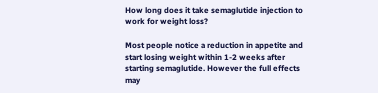How long does it take semaglutide injection to work for weight loss?

Most people notice a reduction in appetite and start losing weight within 1-2 weeks after starting semaglutide. However the full effects may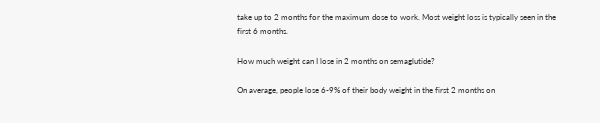take up to 2 months for the maximum dose to work. Most weight loss is typically seen in the first 6 months.

How much weight can I lose in 2 months on semaglutide?

On average, people lose 6-9% of their body weight in the first 2 months on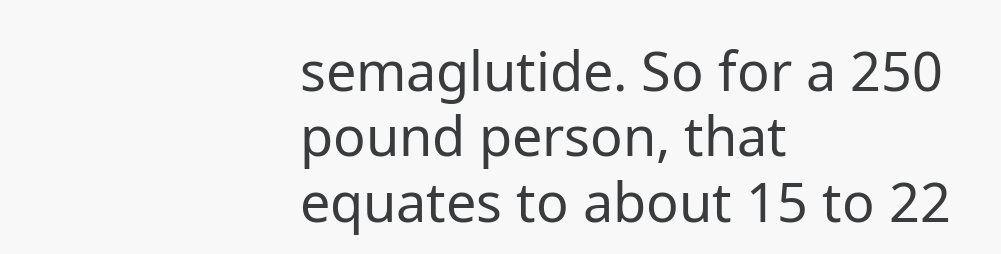semaglutide. So for a 250 pound person, that equates to about 15 to 22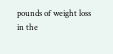pounds of weight loss in the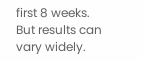first 8 weeks. But results can vary widely.